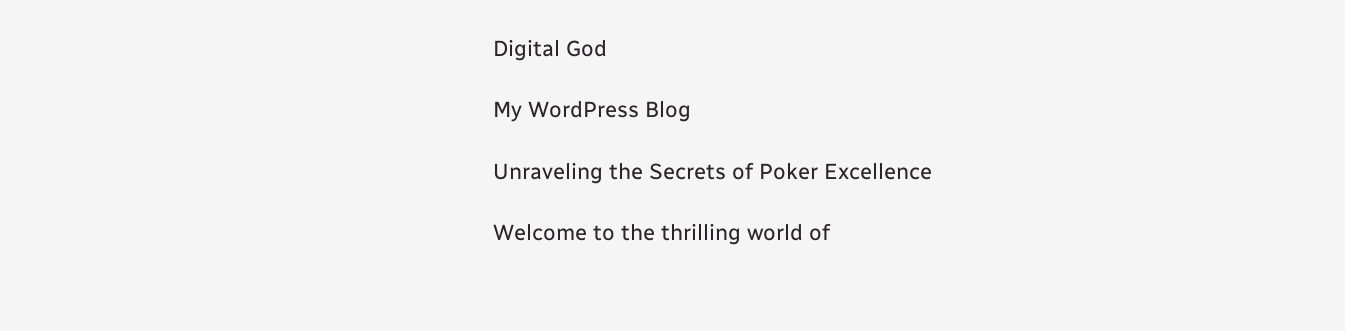Digital God

My WordPress Blog

Unraveling the Secrets of Poker Excellence

Welcome to the thrilling world of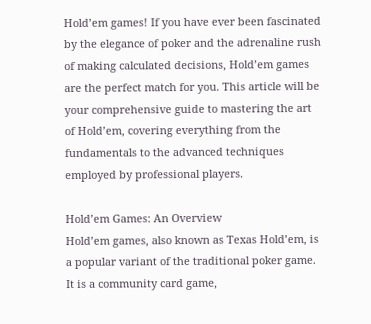Hold’em games! If you have ever been fascinated by the elegance of poker and the adrenaline rush of making calculated decisions, Hold’em games are the perfect match for you. This article will be your comprehensive guide to mastering the art of Hold’em, covering everything from the fundamentals to the advanced techniques employed by professional players.

Hold’em Games: An Overview
Hold’em games, also known as Texas Hold’em, is a popular variant of the traditional poker game. It is a community card game,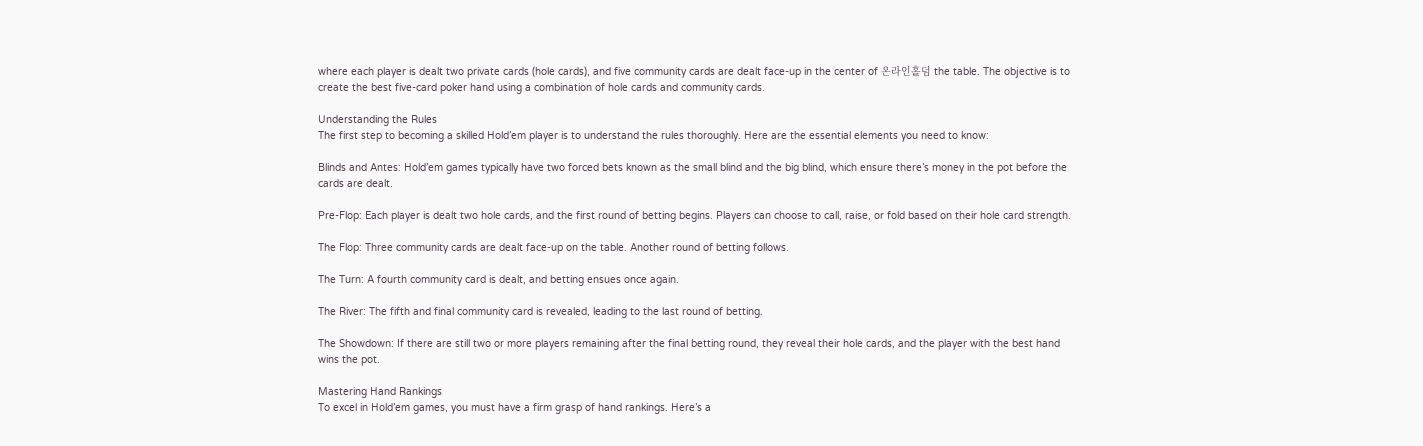where each player is dealt two private cards (hole cards), and five community cards are dealt face-up in the center of 온라인홀덤 the table. The objective is to create the best five-card poker hand using a combination of hole cards and community cards.

Understanding the Rules
The first step to becoming a skilled Hold’em player is to understand the rules thoroughly. Here are the essential elements you need to know:

Blinds and Antes: Hold’em games typically have two forced bets known as the small blind and the big blind, which ensure there’s money in the pot before the cards are dealt.

Pre-Flop: Each player is dealt two hole cards, and the first round of betting begins. Players can choose to call, raise, or fold based on their hole card strength.

The Flop: Three community cards are dealt face-up on the table. Another round of betting follows.

The Turn: A fourth community card is dealt, and betting ensues once again.

The River: The fifth and final community card is revealed, leading to the last round of betting.

The Showdown: If there are still two or more players remaining after the final betting round, they reveal their hole cards, and the player with the best hand wins the pot.

Mastering Hand Rankings
To excel in Hold’em games, you must have a firm grasp of hand rankings. Here’s a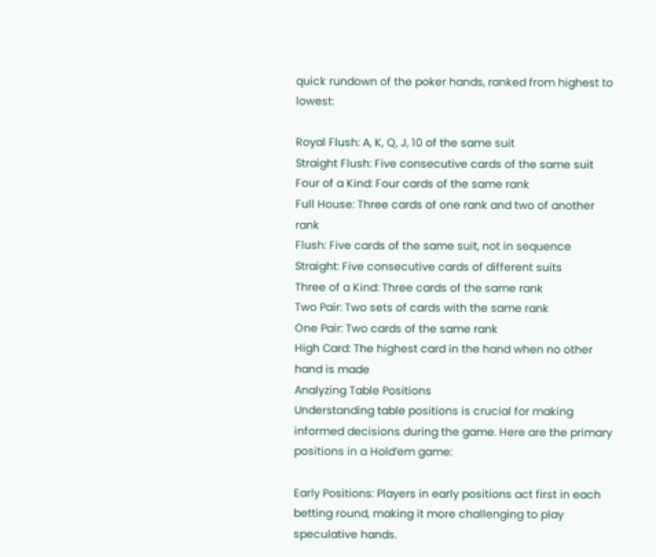quick rundown of the poker hands, ranked from highest to lowest:

Royal Flush: A, K, Q, J, 10 of the same suit
Straight Flush: Five consecutive cards of the same suit
Four of a Kind: Four cards of the same rank
Full House: Three cards of one rank and two of another rank
Flush: Five cards of the same suit, not in sequence
Straight: Five consecutive cards of different suits
Three of a Kind: Three cards of the same rank
Two Pair: Two sets of cards with the same rank
One Pair: Two cards of the same rank
High Card: The highest card in the hand when no other hand is made
Analyzing Table Positions
Understanding table positions is crucial for making informed decisions during the game. Here are the primary positions in a Hold’em game:

Early Positions: Players in early positions act first in each betting round, making it more challenging to play speculative hands.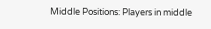Middle Positions: Players in middle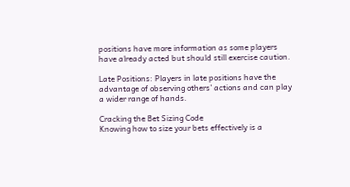positions have more information as some players have already acted but should still exercise caution.

Late Positions: Players in late positions have the advantage of observing others’ actions and can play a wider range of hands.

Cracking the Bet Sizing Code
Knowing how to size your bets effectively is a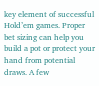key element of successful Hold’em games. Proper bet sizing can help you build a pot or protect your hand from potential draws. A few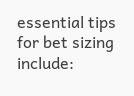essential tips for bet sizing include: